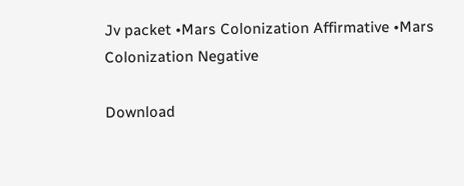Jv packet •Mars Colonization Affirmative •Mars Colonization Negative

Download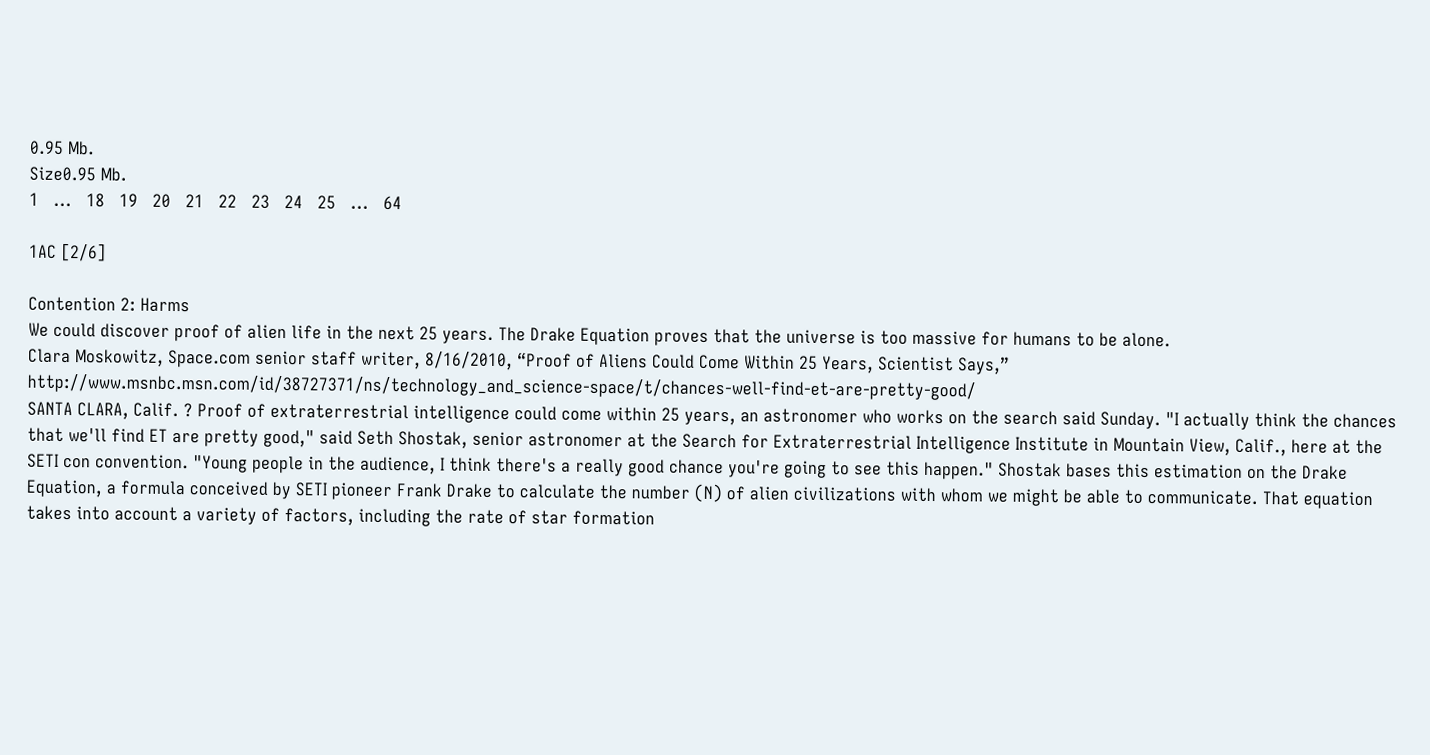0.95 Mb.
Size0.95 Mb.
1   ...   18   19   20   21   22   23   24   25   ...   64

1AC [2/6]

Contention 2: Harms
We could discover proof of alien life in the next 25 years. The Drake Equation proves that the universe is too massive for humans to be alone.
Clara Moskowitz, Space.com senior staff writer, 8/16/2010, “Proof of Aliens Could Come Within 25 Years, Scientist Says,” http://www.msnbc.msn.com/id/38727371/ns/technology_and_science-space/t/chances-well-find-et-are-pretty-good/
SANTA CLARA, Calif. ? Proof of extraterrestrial intelligence could come within 25 years, an astronomer who works on the search said Sunday. "I actually think the chances that we'll find ET are pretty good," said Seth Shostak, senior astronomer at the Search for Extraterrestrial Intelligence Institute in Mountain View, Calif., here at the SETI con convention. "Young people in the audience, I think there's a really good chance you're going to see this happen." Shostak bases this estimation on the Drake Equation, a formula conceived by SETI pioneer Frank Drake to calculate the number (N) of alien civilizations with whom we might be able to communicate. That equation takes into account a variety of factors, including the rate of star formation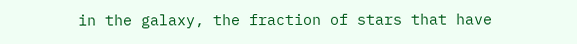in the galaxy, the fraction of stars that have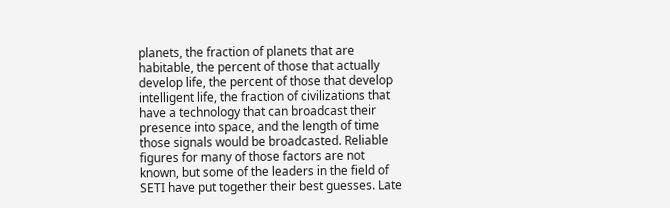planets, the fraction of planets that are habitable, the percent of those that actually develop life, the percent of those that develop intelligent life, the fraction of civilizations that have a technology that can broadcast their presence into space, and the length of time those signals would be broadcasted. Reliable figures for many of those factors are not known, but some of the leaders in the field of SETI have put together their best guesses. Late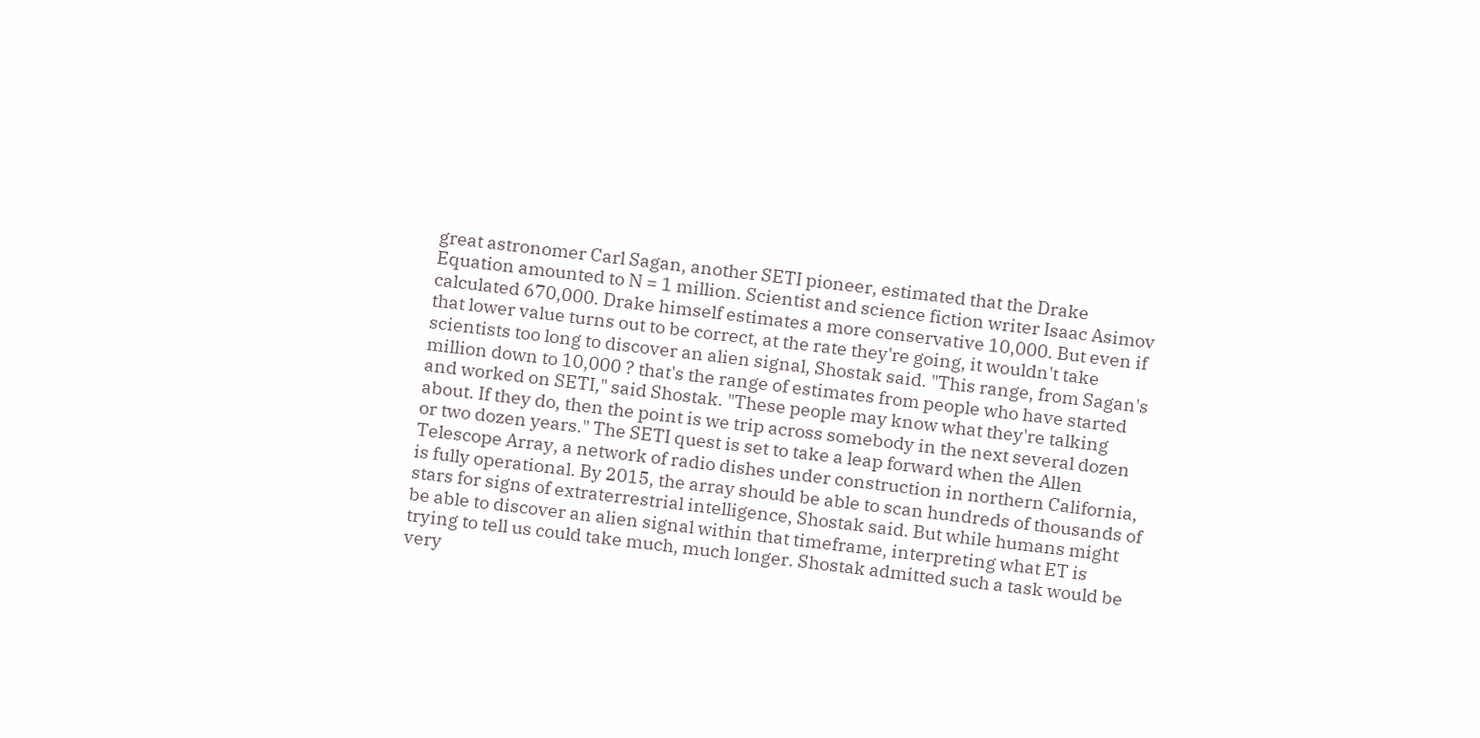great astronomer Carl Sagan, another SETI pioneer, estimated that the Drake Equation amounted to N = 1 million. Scientist and science fiction writer Isaac Asimov calculated 670,000. Drake himself estimates a more conservative 10,000. But even if that lower value turns out to be correct, at the rate they're going, it wouldn't take scientists too long to discover an alien signal, Shostak said. "This range, from Sagan's million down to 10,000 ? that's the range of estimates from people who have started and worked on SETI," said Shostak. "These people may know what they're talking about. If they do, then the point is we trip across somebody in the next several dozen or two dozen years." The SETI quest is set to take a leap forward when the Allen Telescope Array, a network of radio dishes under construction in northern California, is fully operational. By 2015, the array should be able to scan hundreds of thousands of stars for signs of extraterrestrial intelligence, Shostak said. But while humans might be able to discover an alien signal within that timeframe, interpreting what ET is trying to tell us could take much, much longer. Shostak admitted such a task would be very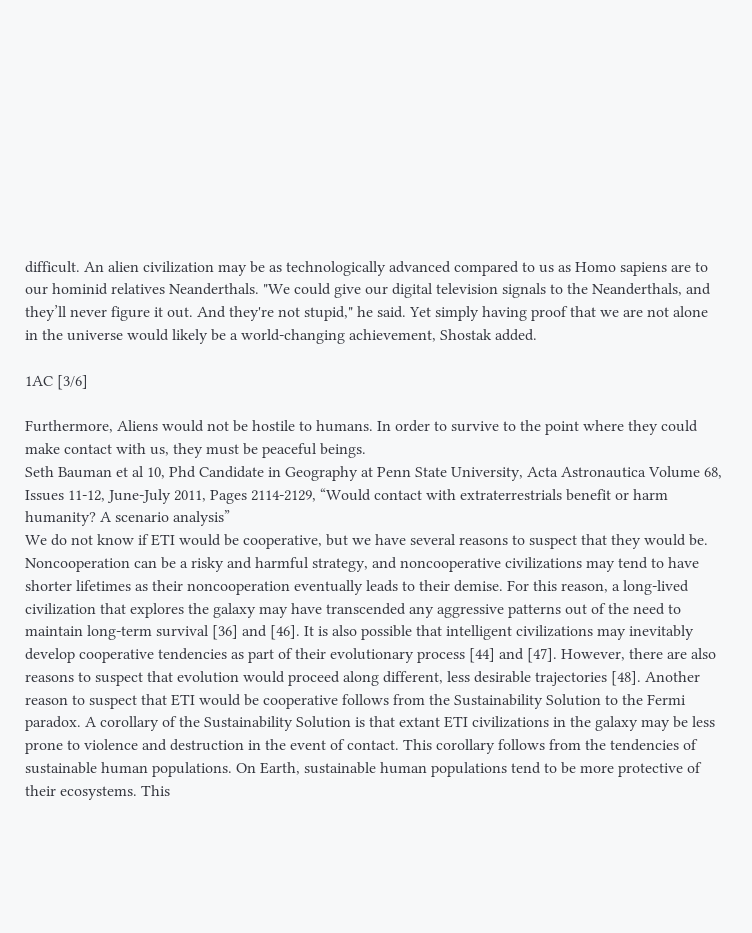difficult. An alien civilization may be as technologically advanced compared to us as Homo sapiens are to our hominid relatives Neanderthals. "We could give our digital television signals to the Neanderthals, and they’ll never figure it out. And they're not stupid," he said. Yet simply having proof that we are not alone in the universe would likely be a world-changing achievement, Shostak added.

1AC [3/6]

Furthermore, Aliens would not be hostile to humans. In order to survive to the point where they could make contact with us, they must be peaceful beings.
Seth Bauman et al 10, Phd Candidate in Geography at Penn State University, Acta Astronautica Volume 68, Issues 11-12, June-July 2011, Pages 2114-2129, “Would contact with extraterrestrials benefit or harm humanity? A scenario analysis”
We do not know if ETI would be cooperative, but we have several reasons to suspect that they would be. Noncooperation can be a risky and harmful strategy, and noncooperative civilizations may tend to have shorter lifetimes as their noncooperation eventually leads to their demise. For this reason, a long-lived civilization that explores the galaxy may have transcended any aggressive patterns out of the need to maintain long-term survival [36] and [46]. It is also possible that intelligent civilizations may inevitably develop cooperative tendencies as part of their evolutionary process [44] and [47]. However, there are also reasons to suspect that evolution would proceed along different, less desirable trajectories [48]. Another reason to suspect that ETI would be cooperative follows from the Sustainability Solution to the Fermi paradox. A corollary of the Sustainability Solution is that extant ETI civilizations in the galaxy may be less prone to violence and destruction in the event of contact. This corollary follows from the tendencies of sustainable human populations. On Earth, sustainable human populations tend to be more protective of their ecosystems. This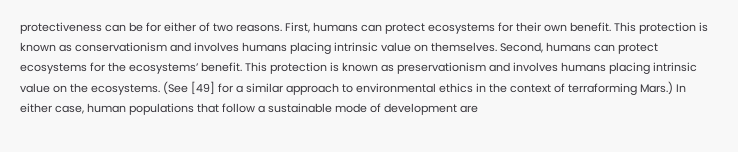protectiveness can be for either of two reasons. First, humans can protect ecosystems for their own benefit. This protection is known as conservationism and involves humans placing intrinsic value on themselves. Second, humans can protect ecosystems for the ecosystems’ benefit. This protection is known as preservationism and involves humans placing intrinsic value on the ecosystems. (See [49] for a similar approach to environmental ethics in the context of terraforming Mars.) In either case, human populations that follow a sustainable mode of development are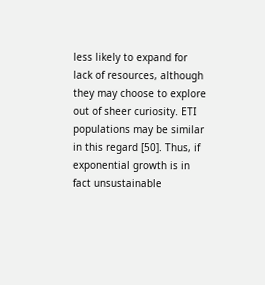less likely to expand for lack of resources, although they may choose to explore out of sheer curiosity. ETI populations may be similar in this regard [50]. Thus, if exponential growth is in fact unsustainable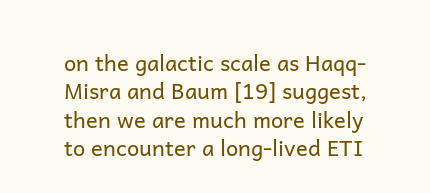on the galactic scale as Haqq-Misra and Baum [19] suggest, then we are much more likely to encounter a long-lived ETI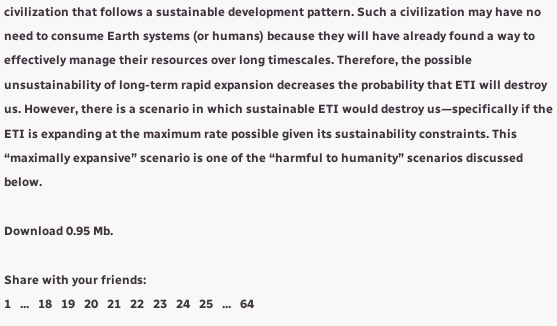civilization that follows a sustainable development pattern. Such a civilization may have no need to consume Earth systems (or humans) because they will have already found a way to effectively manage their resources over long timescales. Therefore, the possible unsustainability of long-term rapid expansion decreases the probability that ETI will destroy us. However, there is a scenario in which sustainable ETI would destroy us—specifically if the ETI is expanding at the maximum rate possible given its sustainability constraints. This “maximally expansive” scenario is one of the “harmful to humanity” scenarios discussed below.

Download 0.95 Mb.

Share with your friends:
1   ...   18   19   20   21   22   23   24   25   ...   64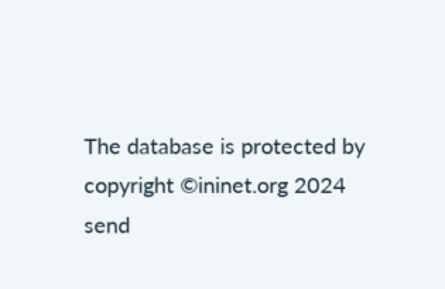The database is protected by copyright ©ininet.org 2024
send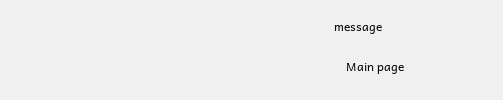message

    Main page